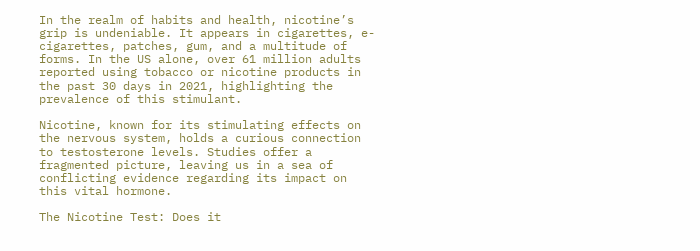In the realm of habits and health, nicotine’s grip is undeniable. It appears in cigarettes, e-cigarettes, patches, gum, and a multitude of forms. In the US alone, over 61 million adults reported using tobacco or nicotine products in the past 30 days in 2021, highlighting the prevalence of this stimulant.

Nicotine, known for its stimulating effects on the nervous system, holds a curious connection to testosterone levels. Studies offer a fragmented picture, leaving us in a sea of conflicting evidence regarding its impact on this vital hormone.

The Nicotine Test: Does it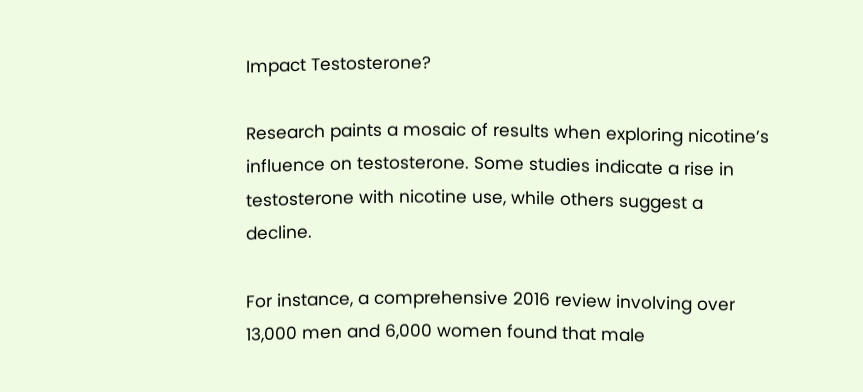Impact Testosterone?

Research paints a mosaic of results when exploring nicotine’s influence on testosterone. Some studies indicate a rise in testosterone with nicotine use, while others suggest a decline.

For instance, a comprehensive 2016 review involving over 13,000 men and 6,000 women found that male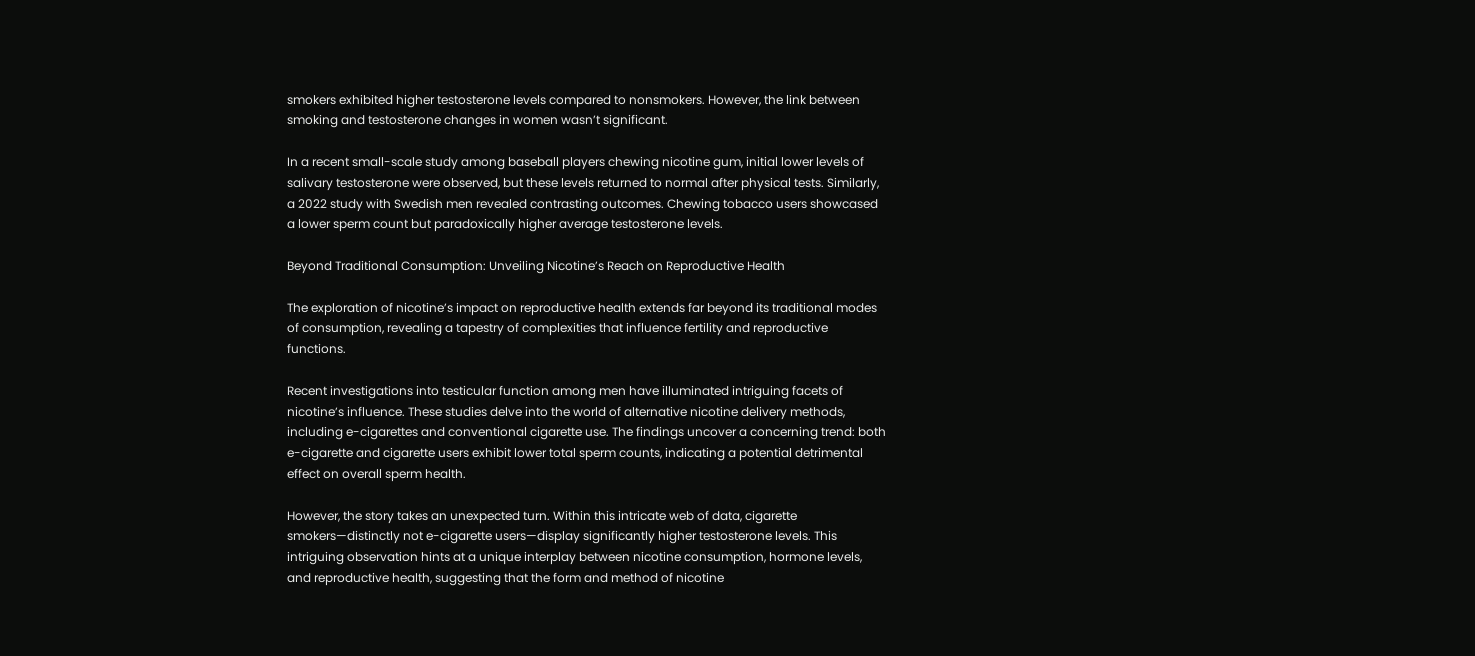smokers exhibited higher testosterone levels compared to nonsmokers. However, the link between smoking and testosterone changes in women wasn’t significant.

In a recent small-scale study among baseball players chewing nicotine gum, initial lower levels of salivary testosterone were observed, but these levels returned to normal after physical tests. Similarly, a 2022 study with Swedish men revealed contrasting outcomes. Chewing tobacco users showcased a lower sperm count but paradoxically higher average testosterone levels.

Beyond Traditional Consumption: Unveiling Nicotine’s Reach on Reproductive Health

The exploration of nicotine’s impact on reproductive health extends far beyond its traditional modes of consumption, revealing a tapestry of complexities that influence fertility and reproductive functions.

Recent investigations into testicular function among men have illuminated intriguing facets of nicotine’s influence. These studies delve into the world of alternative nicotine delivery methods, including e-cigarettes and conventional cigarette use. The findings uncover a concerning trend: both e-cigarette and cigarette users exhibit lower total sperm counts, indicating a potential detrimental effect on overall sperm health.

However, the story takes an unexpected turn. Within this intricate web of data, cigarette smokers—distinctly not e-cigarette users—display significantly higher testosterone levels. This intriguing observation hints at a unique interplay between nicotine consumption, hormone levels, and reproductive health, suggesting that the form and method of nicotine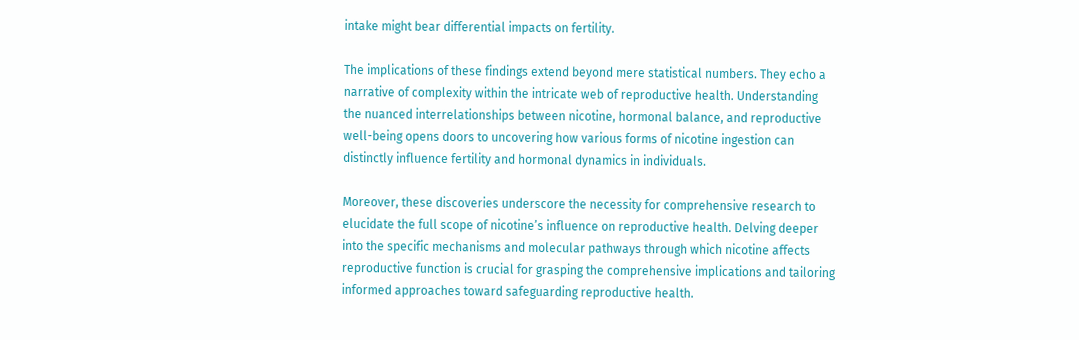intake might bear differential impacts on fertility.

The implications of these findings extend beyond mere statistical numbers. They echo a narrative of complexity within the intricate web of reproductive health. Understanding the nuanced interrelationships between nicotine, hormonal balance, and reproductive well-being opens doors to uncovering how various forms of nicotine ingestion can distinctly influence fertility and hormonal dynamics in individuals.

Moreover, these discoveries underscore the necessity for comprehensive research to elucidate the full scope of nicotine’s influence on reproductive health. Delving deeper into the specific mechanisms and molecular pathways through which nicotine affects reproductive function is crucial for grasping the comprehensive implications and tailoring informed approaches toward safeguarding reproductive health.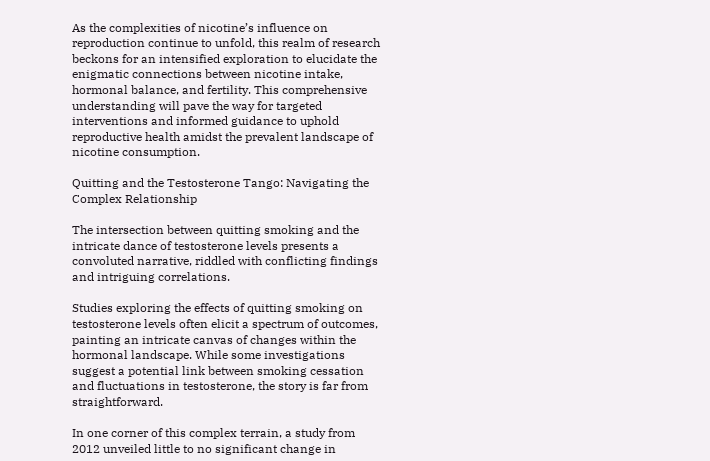As the complexities of nicotine’s influence on reproduction continue to unfold, this realm of research beckons for an intensified exploration to elucidate the enigmatic connections between nicotine intake, hormonal balance, and fertility. This comprehensive understanding will pave the way for targeted interventions and informed guidance to uphold reproductive health amidst the prevalent landscape of nicotine consumption.

Quitting and the Testosterone Tango: Navigating the Complex Relationship

The intersection between quitting smoking and the intricate dance of testosterone levels presents a convoluted narrative, riddled with conflicting findings and intriguing correlations.

Studies exploring the effects of quitting smoking on testosterone levels often elicit a spectrum of outcomes, painting an intricate canvas of changes within the hormonal landscape. While some investigations suggest a potential link between smoking cessation and fluctuations in testosterone, the story is far from straightforward.

In one corner of this complex terrain, a study from 2012 unveiled little to no significant change in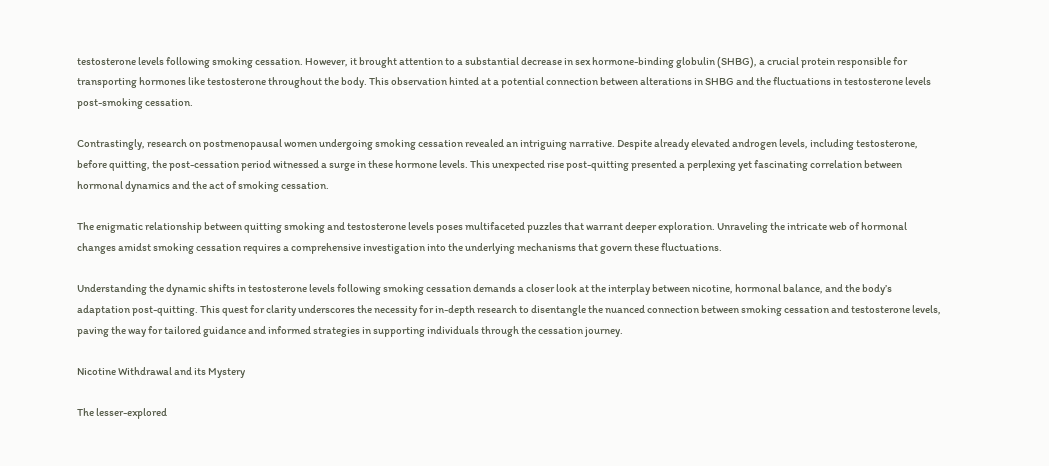testosterone levels following smoking cessation. However, it brought attention to a substantial decrease in sex hormone-binding globulin (SHBG), a crucial protein responsible for transporting hormones like testosterone throughout the body. This observation hinted at a potential connection between alterations in SHBG and the fluctuations in testosterone levels post-smoking cessation.

Contrastingly, research on postmenopausal women undergoing smoking cessation revealed an intriguing narrative. Despite already elevated androgen levels, including testosterone, before quitting, the post-cessation period witnessed a surge in these hormone levels. This unexpected rise post-quitting presented a perplexing yet fascinating correlation between hormonal dynamics and the act of smoking cessation.

The enigmatic relationship between quitting smoking and testosterone levels poses multifaceted puzzles that warrant deeper exploration. Unraveling the intricate web of hormonal changes amidst smoking cessation requires a comprehensive investigation into the underlying mechanisms that govern these fluctuations.

Understanding the dynamic shifts in testosterone levels following smoking cessation demands a closer look at the interplay between nicotine, hormonal balance, and the body’s adaptation post-quitting. This quest for clarity underscores the necessity for in-depth research to disentangle the nuanced connection between smoking cessation and testosterone levels, paving the way for tailored guidance and informed strategies in supporting individuals through the cessation journey.

Nicotine Withdrawal and its Mystery

The lesser-explored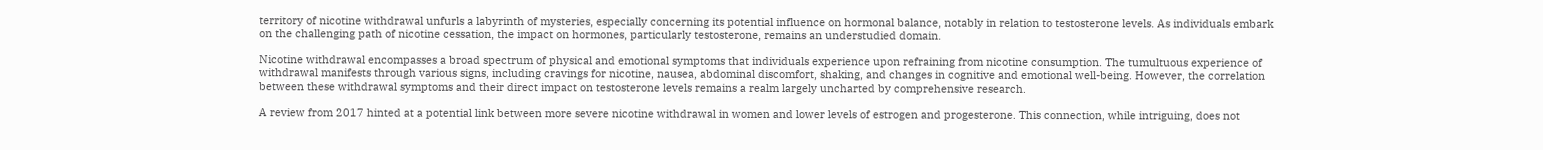territory of nicotine withdrawal unfurls a labyrinth of mysteries, especially concerning its potential influence on hormonal balance, notably in relation to testosterone levels. As individuals embark on the challenging path of nicotine cessation, the impact on hormones, particularly testosterone, remains an understudied domain.

Nicotine withdrawal encompasses a broad spectrum of physical and emotional symptoms that individuals experience upon refraining from nicotine consumption. The tumultuous experience of withdrawal manifests through various signs, including cravings for nicotine, nausea, abdominal discomfort, shaking, and changes in cognitive and emotional well-being. However, the correlation between these withdrawal symptoms and their direct impact on testosterone levels remains a realm largely uncharted by comprehensive research.

A review from 2017 hinted at a potential link between more severe nicotine withdrawal in women and lower levels of estrogen and progesterone. This connection, while intriguing, does not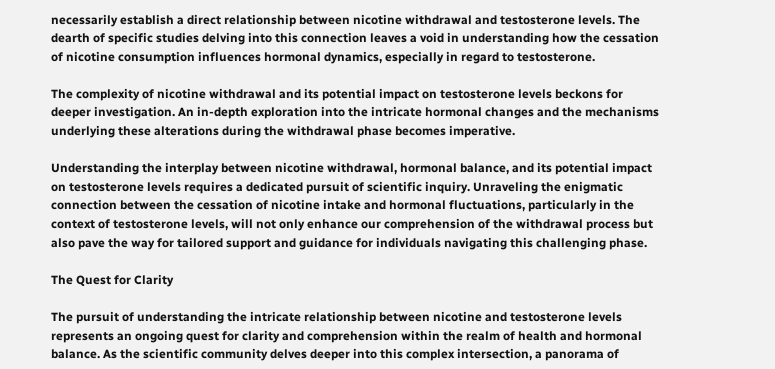necessarily establish a direct relationship between nicotine withdrawal and testosterone levels. The dearth of specific studies delving into this connection leaves a void in understanding how the cessation of nicotine consumption influences hormonal dynamics, especially in regard to testosterone.

The complexity of nicotine withdrawal and its potential impact on testosterone levels beckons for deeper investigation. An in-depth exploration into the intricate hormonal changes and the mechanisms underlying these alterations during the withdrawal phase becomes imperative.

Understanding the interplay between nicotine withdrawal, hormonal balance, and its potential impact on testosterone levels requires a dedicated pursuit of scientific inquiry. Unraveling the enigmatic connection between the cessation of nicotine intake and hormonal fluctuations, particularly in the context of testosterone levels, will not only enhance our comprehension of the withdrawal process but also pave the way for tailored support and guidance for individuals navigating this challenging phase.

The Quest for Clarity

The pursuit of understanding the intricate relationship between nicotine and testosterone levels represents an ongoing quest for clarity and comprehension within the realm of health and hormonal balance. As the scientific community delves deeper into this complex intersection, a panorama of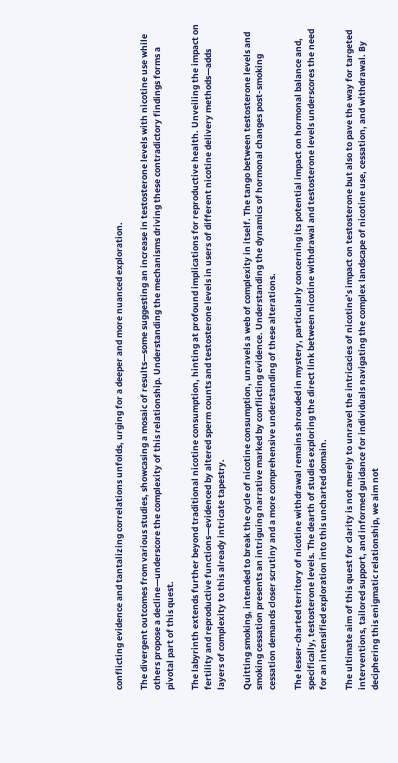conflicting evidence and tantalizing correlations unfolds, urging for a deeper and more nuanced exploration.

The divergent outcomes from various studies, showcasing a mosaic of results—some suggesting an increase in testosterone levels with nicotine use while others propose a decline—underscore the complexity of this relationship. Understanding the mechanisms driving these contradictory findings forms a pivotal part of this quest.

The labyrinth extends further beyond traditional nicotine consumption, hinting at profound implications for reproductive health. Unveiling the impact on fertility and reproductive functions—evidenced by altered sperm counts and testosterone levels in users of different nicotine delivery methods—adds layers of complexity to this already intricate tapestry.

Quitting smoking, intended to break the cycle of nicotine consumption, unravels a web of complexity in itself. The tango between testosterone levels and smoking cessation presents an intriguing narrative marked by conflicting evidence. Understanding the dynamics of hormonal changes post-smoking cessation demands closer scrutiny and a more comprehensive understanding of these alterations.

The lesser-charted territory of nicotine withdrawal remains shrouded in mystery, particularly concerning its potential impact on hormonal balance and, specifically, testosterone levels. The dearth of studies exploring the direct link between nicotine withdrawal and testosterone levels underscores the need for an intensified exploration into this uncharted domain.

The ultimate aim of this quest for clarity is not merely to unravel the intricacies of nicotine’s impact on testosterone but also to pave the way for targeted interventions, tailored support, and informed guidance for individuals navigating the complex landscape of nicotine use, cessation, and withdrawal. By deciphering this enigmatic relationship, we aim not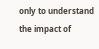only to understand the impact of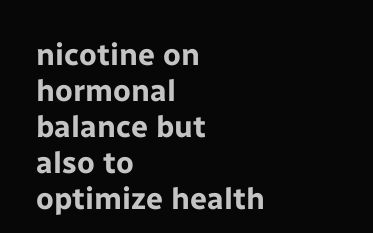nicotine on hormonal balance but also to optimize health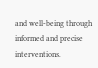and well-being through informed and precise interventions.